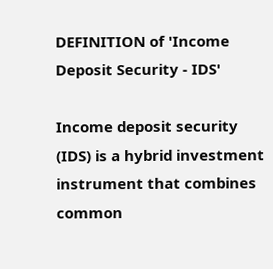DEFINITION of 'Income Deposit Security - IDS'

Income deposit security (IDS) is a hybrid investment instrument that combines common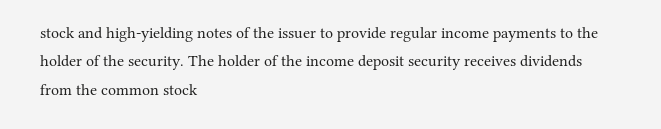stock and high-yielding notes of the issuer to provide regular income payments to the holder of the security. The holder of the income deposit security receives dividends from the common stock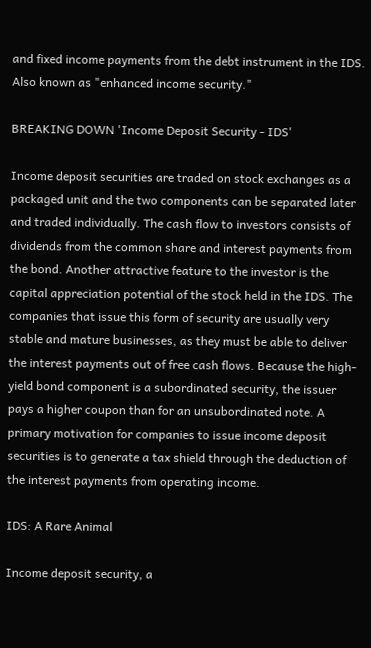and fixed income payments from the debt instrument in the IDS. Also known as "enhanced income security."

BREAKING DOWN 'Income Deposit Security - IDS'

Income deposit securities are traded on stock exchanges as a packaged unit and the two components can be separated later and traded individually. The cash flow to investors consists of dividends from the common share and interest payments from the bond. Another attractive feature to the investor is the capital appreciation potential of the stock held in the IDS. The companies that issue this form of security are usually very stable and mature businesses, as they must be able to deliver the interest payments out of free cash flows. Because the high-yield bond component is a subordinated security, the issuer pays a higher coupon than for an unsubordinated note. A primary motivation for companies to issue income deposit securities is to generate a tax shield through the deduction of the interest payments from operating income.

IDS: A Rare Animal

Income deposit security, a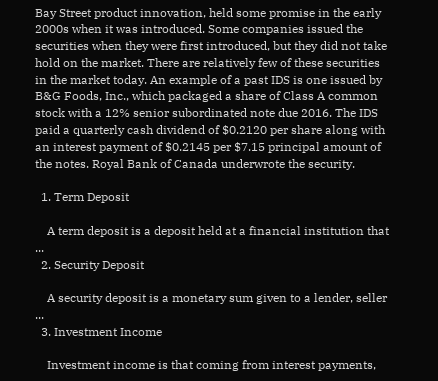Bay Street product innovation, held some promise in the early 2000s when it was introduced. Some companies issued the securities when they were first introduced, but they did not take hold on the market. There are relatively few of these securities in the market today. An example of a past IDS is one issued by B&G Foods, Inc., which packaged a share of Class A common stock with a 12% senior subordinated note due 2016. The IDS paid a quarterly cash dividend of $0.2120 per share along with an interest payment of $0.2145 per $7.15 principal amount of the notes. Royal Bank of Canada underwrote the security.

  1. Term Deposit

    A term deposit is a deposit held at a financial institution that ...
  2. Security Deposit

    A security deposit is a monetary sum given to a lender, seller ...
  3. Investment Income

    Investment income is that coming from interest payments,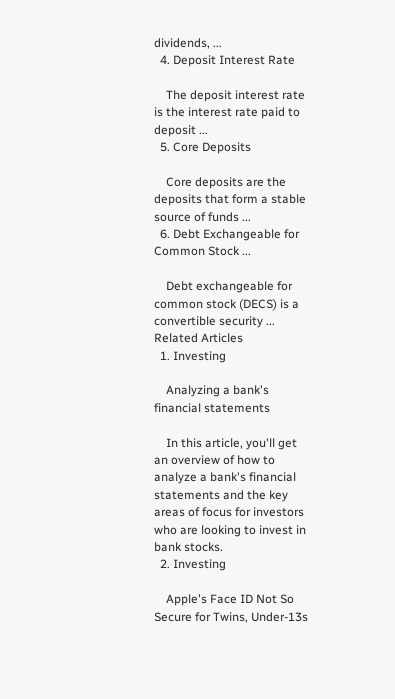dividends, ...
  4. Deposit Interest Rate

    The deposit interest rate is the interest rate paid to deposit ...
  5. Core Deposits

    Core deposits are the deposits that form a stable source of funds ...
  6. Debt Exchangeable for Common Stock ...

    Debt exchangeable for common stock (DECS) is a convertible security ...
Related Articles
  1. Investing

    Analyzing a bank's financial statements

    In this article, you'll get an overview of how to analyze a bank's financial statements and the key areas of focus for investors who are looking to invest in bank stocks.
  2. Investing

    Apple's Face ID Not So Secure for Twins, Under-13s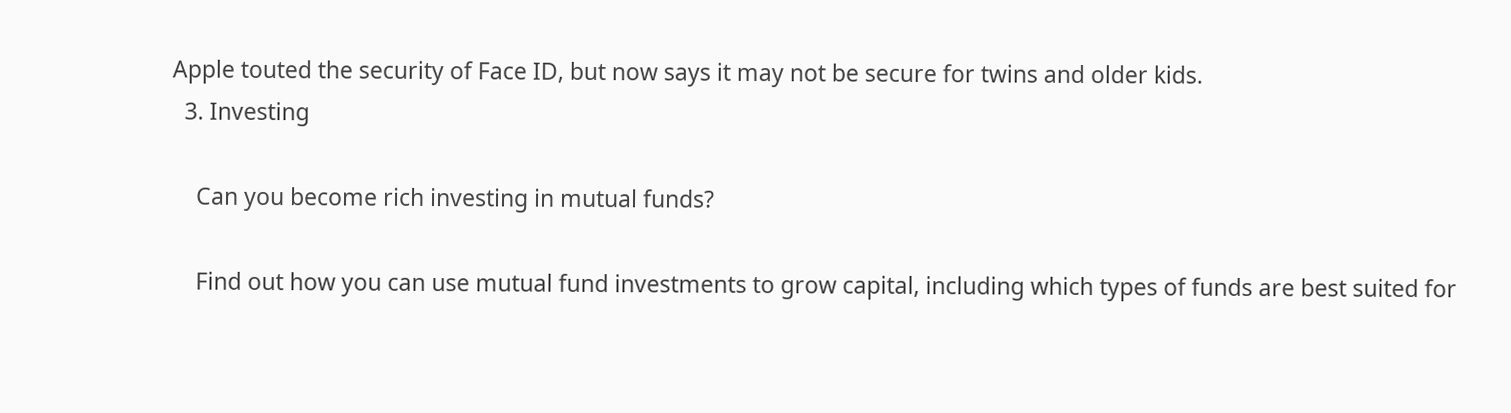Apple touted the security of Face ID, but now says it may not be secure for twins and older kids.
  3. Investing

    Can you become rich investing in mutual funds?

    Find out how you can use mutual fund investments to grow capital, including which types of funds are best suited for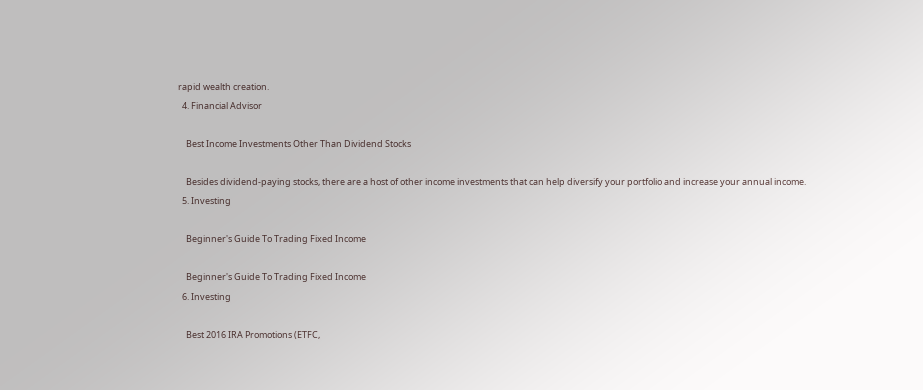rapid wealth creation.
  4. Financial Advisor

    Best Income Investments Other Than Dividend Stocks

    Besides dividend-paying stocks, there are a host of other income investments that can help diversify your portfolio and increase your annual income.
  5. Investing

    Beginner's Guide To Trading Fixed Income

    Beginner's Guide To Trading Fixed Income
  6. Investing

    Best 2016 IRA Promotions (ETFC,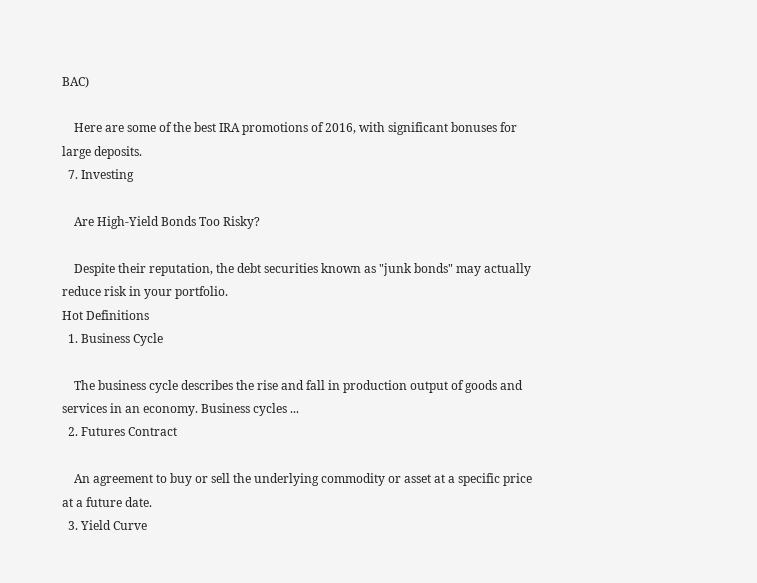BAC)

    Here are some of the best IRA promotions of 2016, with significant bonuses for large deposits.
  7. Investing

    Are High-Yield Bonds Too Risky?

    Despite their reputation, the debt securities known as "junk bonds" may actually reduce risk in your portfolio.
Hot Definitions
  1. Business Cycle

    The business cycle describes the rise and fall in production output of goods and services in an economy. Business cycles ...
  2. Futures Contract

    An agreement to buy or sell the underlying commodity or asset at a specific price at a future date.
  3. Yield Curve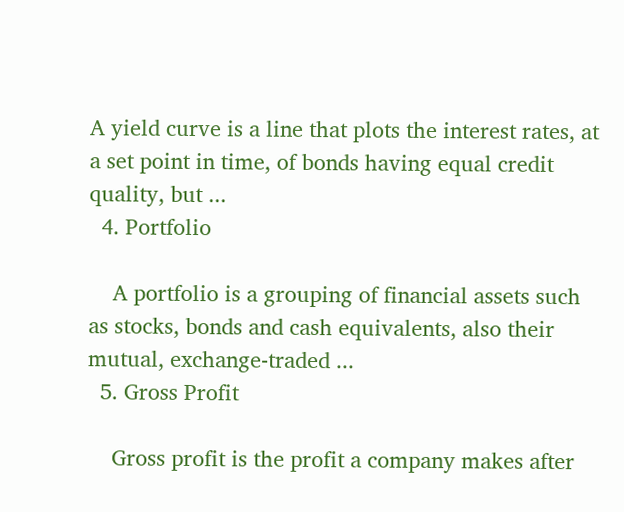A yield curve is a line that plots the interest rates, at a set point in time, of bonds having equal credit quality, but ...
  4. Portfolio

    A portfolio is a grouping of financial assets such as stocks, bonds and cash equivalents, also their mutual, exchange-traded ...
  5. Gross Profit

    Gross profit is the profit a company makes after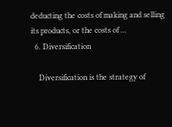deducting the costs of making and selling its products, or the costs of ...
  6. Diversification

    Diversification is the strategy of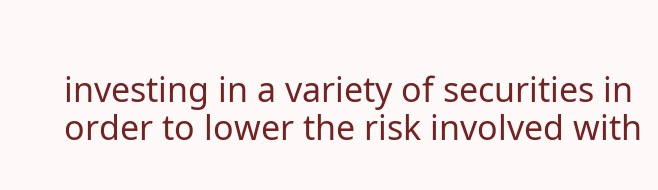investing in a variety of securities in order to lower the risk involved with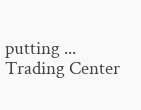putting ...
Trading Center